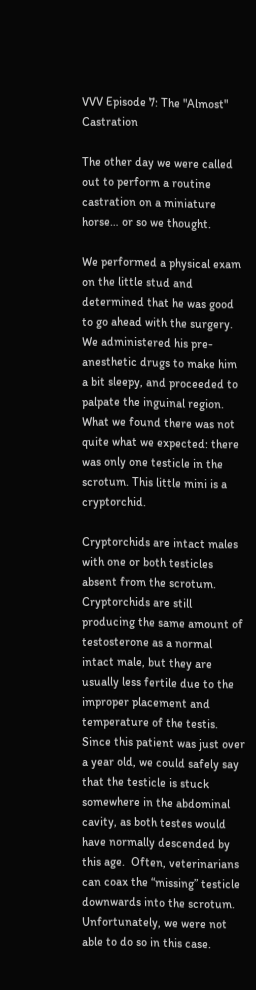VVV Episode 7: The "Almost" Castration

The other day we were called out to perform a routine castration on a miniature horse… or so we thought.

We performed a physical exam on the little stud and determined that he was good to go ahead with the surgery.  We administered his pre-anesthetic drugs to make him a bit sleepy, and proceeded to palpate the inguinal region. What we found there was not quite what we expected: there was only one testicle in the scrotum. This little mini is a cryptorchid.

Cryptorchids are intact males with one or both testicles absent from the scrotum. Cryptorchids are still producing the same amount of testosterone as a normal intact male, but they are usually less fertile due to the improper placement and temperature of the testis. Since this patient was just over a year old, we could safely say that the testicle is stuck somewhere in the abdominal cavity, as both testes would have normally descended by this age.  Often, veterinarians can coax the “missing” testicle downwards into the scrotum. Unfortunately, we were not able to do so in this case.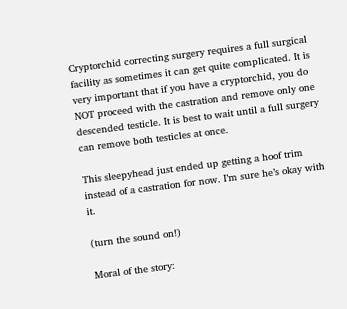Cryptorchid correcting surgery requires a full surgical facility as sometimes it can get quite complicated. It is very important that if you have a cryptorchid, you do NOT proceed with the castration and remove only one descended testicle. It is best to wait until a full surgery can remove both testicles at once.

This sleepyhead just ended up getting a hoof trim instead of a castration for now. I’m sure he’s okay with it.

(turn the sound on!)

Moral of the story: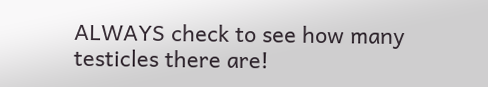ALWAYS check to see how many testicles there are!